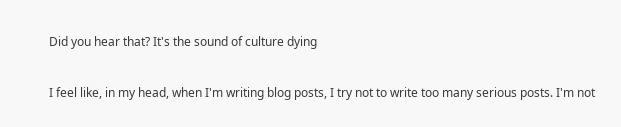Did you hear that? It's the sound of culture dying

I feel like, in my head, when I'm writing blog posts, I try not to write too many serious posts. I'm not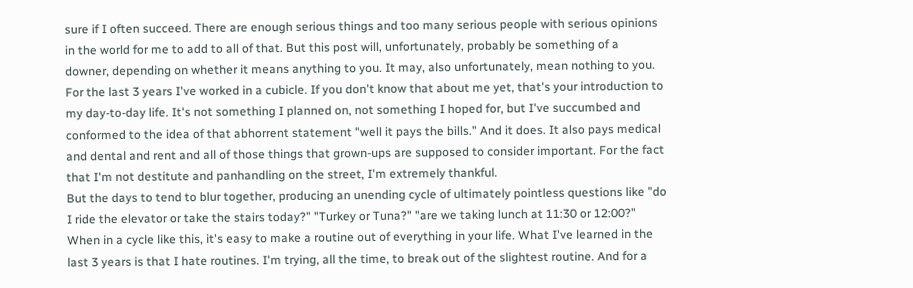sure if I often succeed. There are enough serious things and too many serious people with serious opinions in the world for me to add to all of that. But this post will, unfortunately, probably be something of a downer, depending on whether it means anything to you. It may, also unfortunately, mean nothing to you.
For the last 3 years I've worked in a cubicle. If you don't know that about me yet, that's your introduction to my day-to-day life. It's not something I planned on, not something I hoped for, but I've succumbed and conformed to the idea of that abhorrent statement "well it pays the bills." And it does. It also pays medical and dental and rent and all of those things that grown-ups are supposed to consider important. For the fact that I'm not destitute and panhandling on the street, I'm extremely thankful.
But the days to tend to blur together, producing an unending cycle of ultimately pointless questions like "do I ride the elevator or take the stairs today?" "Turkey or Tuna?" "are we taking lunch at 11:30 or 12:00?" When in a cycle like this, it's easy to make a routine out of everything in your life. What I've learned in the last 3 years is that I hate routines. I'm trying, all the time, to break out of the slightest routine. And for a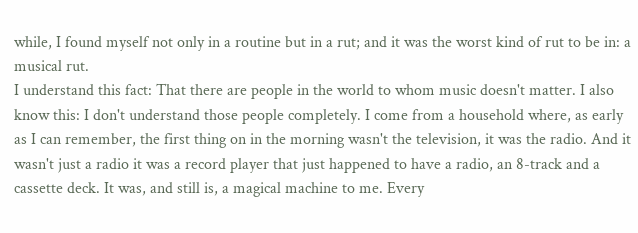while, I found myself not only in a routine but in a rut; and it was the worst kind of rut to be in: a musical rut.
I understand this fact: That there are people in the world to whom music doesn't matter. I also know this: I don't understand those people completely. I come from a household where, as early as I can remember, the first thing on in the morning wasn't the television, it was the radio. And it wasn't just a radio it was a record player that just happened to have a radio, an 8-track and a cassette deck. It was, and still is, a magical machine to me. Every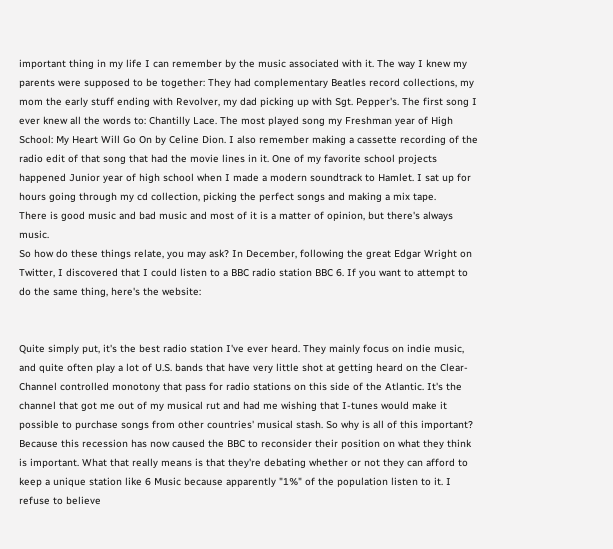important thing in my life I can remember by the music associated with it. The way I knew my parents were supposed to be together: They had complementary Beatles record collections, my mom the early stuff ending with Revolver, my dad picking up with Sgt. Pepper's. The first song I ever knew all the words to: Chantilly Lace. The most played song my Freshman year of High School: My Heart Will Go On by Celine Dion. I also remember making a cassette recording of the radio edit of that song that had the movie lines in it. One of my favorite school projects happened Junior year of high school when I made a modern soundtrack to Hamlet. I sat up for hours going through my cd collection, picking the perfect songs and making a mix tape.
There is good music and bad music and most of it is a matter of opinion, but there's always music.
So how do these things relate, you may ask? In December, following the great Edgar Wright on Twitter, I discovered that I could listen to a BBC radio station BBC 6. If you want to attempt to do the same thing, here's the website:


Quite simply put, it's the best radio station I've ever heard. They mainly focus on indie music, and quite often play a lot of U.S. bands that have very little shot at getting heard on the Clear-Channel controlled monotony that pass for radio stations on this side of the Atlantic. It's the channel that got me out of my musical rut and had me wishing that I-tunes would make it possible to purchase songs from other countries' musical stash. So why is all of this important? Because this recession has now caused the BBC to reconsider their position on what they think is important. What that really means is that they're debating whether or not they can afford to keep a unique station like 6 Music because apparently "1%" of the population listen to it. I refuse to believe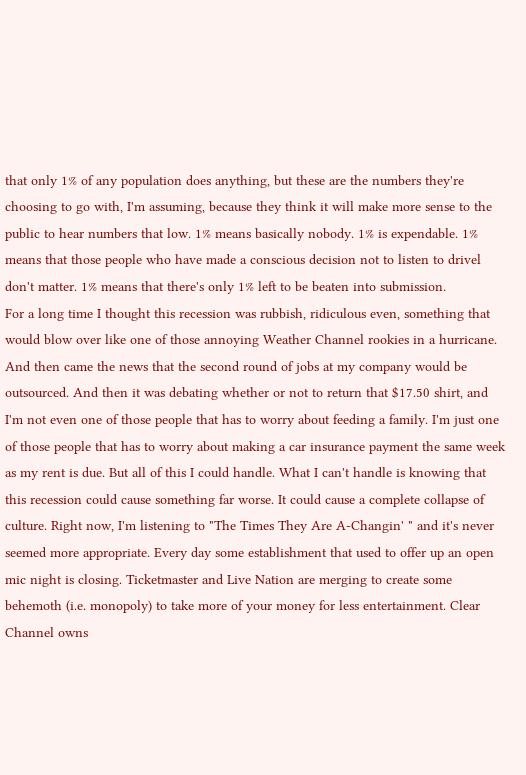that only 1% of any population does anything, but these are the numbers they're choosing to go with, I'm assuming, because they think it will make more sense to the public to hear numbers that low. 1% means basically nobody. 1% is expendable. 1% means that those people who have made a conscious decision not to listen to drivel don't matter. 1% means that there's only 1% left to be beaten into submission.
For a long time I thought this recession was rubbish, ridiculous even, something that would blow over like one of those annoying Weather Channel rookies in a hurricane. And then came the news that the second round of jobs at my company would be outsourced. And then it was debating whether or not to return that $17.50 shirt, and I'm not even one of those people that has to worry about feeding a family. I'm just one of those people that has to worry about making a car insurance payment the same week as my rent is due. But all of this I could handle. What I can't handle is knowing that this recession could cause something far worse. It could cause a complete collapse of culture. Right now, I'm listening to "The Times They Are A-Changin' " and it's never seemed more appropriate. Every day some establishment that used to offer up an open mic night is closing. Ticketmaster and Live Nation are merging to create some behemoth (i.e. monopoly) to take more of your money for less entertainment. Clear Channel owns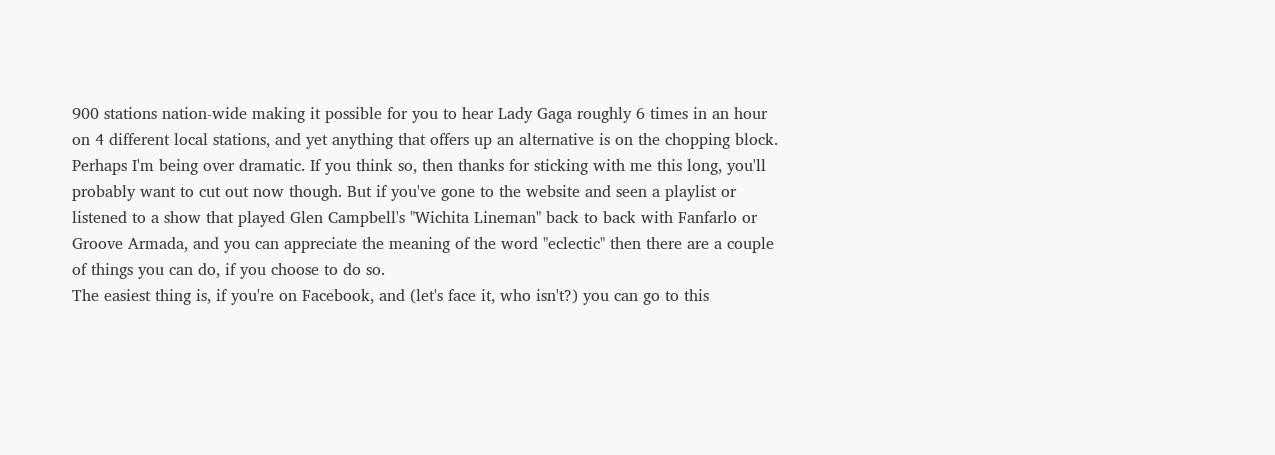900 stations nation-wide making it possible for you to hear Lady Gaga roughly 6 times in an hour on 4 different local stations, and yet anything that offers up an alternative is on the chopping block.
Perhaps I'm being over dramatic. If you think so, then thanks for sticking with me this long, you'll probably want to cut out now though. But if you've gone to the website and seen a playlist or listened to a show that played Glen Campbell's "Wichita Lineman" back to back with Fanfarlo or Groove Armada, and you can appreciate the meaning of the word "eclectic" then there are a couple of things you can do, if you choose to do so.
The easiest thing is, if you're on Facebook, and (let's face it, who isn't?) you can go to this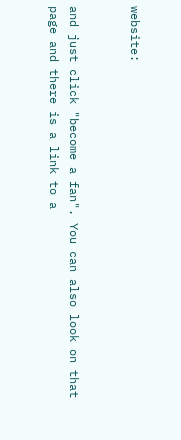website:


and just click "become a fan". You can also look on that page and there is a link to a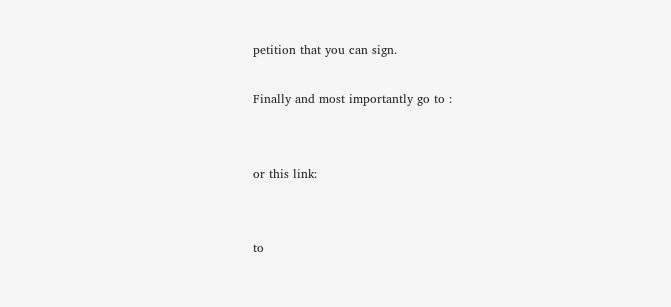petition that you can sign.

Finally and most importantly go to :


or this link:


to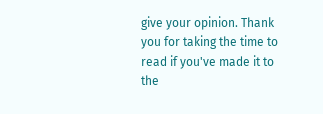give your opinion. Thank you for taking the time to read if you've made it to the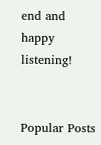end and happy listening!


Popular Posts